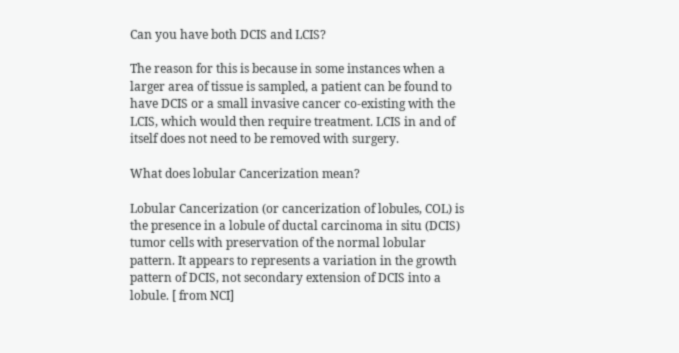Can you have both DCIS and LCIS?

The reason for this is because in some instances when a larger area of tissue is sampled, a patient can be found to have DCIS or a small invasive cancer co-existing with the LCIS, which would then require treatment. LCIS in and of itself does not need to be removed with surgery.

What does lobular Cancerization mean?

Lobular Cancerization (or cancerization of lobules, COL) is the presence in a lobule of ductal carcinoma in situ (DCIS) tumor cells with preservation of the normal lobular pattern. It appears to represents a variation in the growth pattern of DCIS, not secondary extension of DCIS into a lobule. [ from NCI]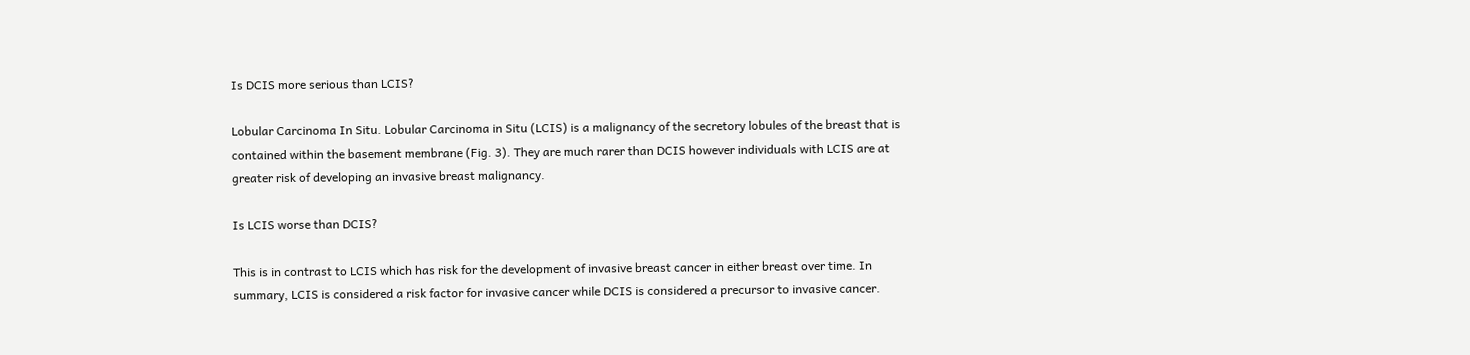Is DCIS more serious than LCIS?

Lobular Carcinoma In Situ. Lobular Carcinoma in Situ (LCIS) is a malignancy of the secretory lobules of the breast that is contained within the basement membrane (Fig. 3). They are much rarer than DCIS however individuals with LCIS are at greater risk of developing an invasive breast malignancy.

Is LCIS worse than DCIS?

This is in contrast to LCIS which has risk for the development of invasive breast cancer in either breast over time. In summary, LCIS is considered a risk factor for invasive cancer while DCIS is considered a precursor to invasive cancer.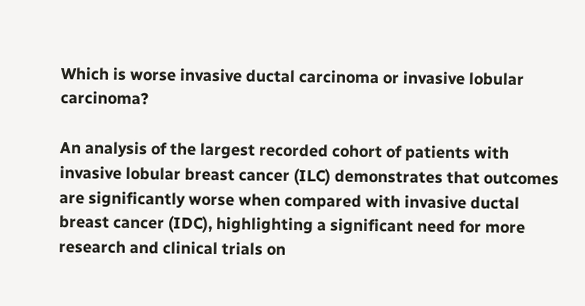Which is worse invasive ductal carcinoma or invasive lobular carcinoma?

An analysis of the largest recorded cohort of patients with invasive lobular breast cancer (ILC) demonstrates that outcomes are significantly worse when compared with invasive ductal breast cancer (IDC), highlighting a significant need for more research and clinical trials on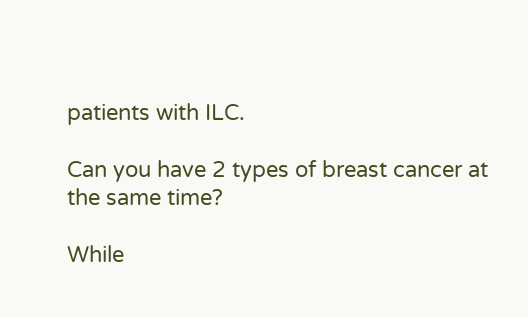patients with ILC.

Can you have 2 types of breast cancer at the same time?

While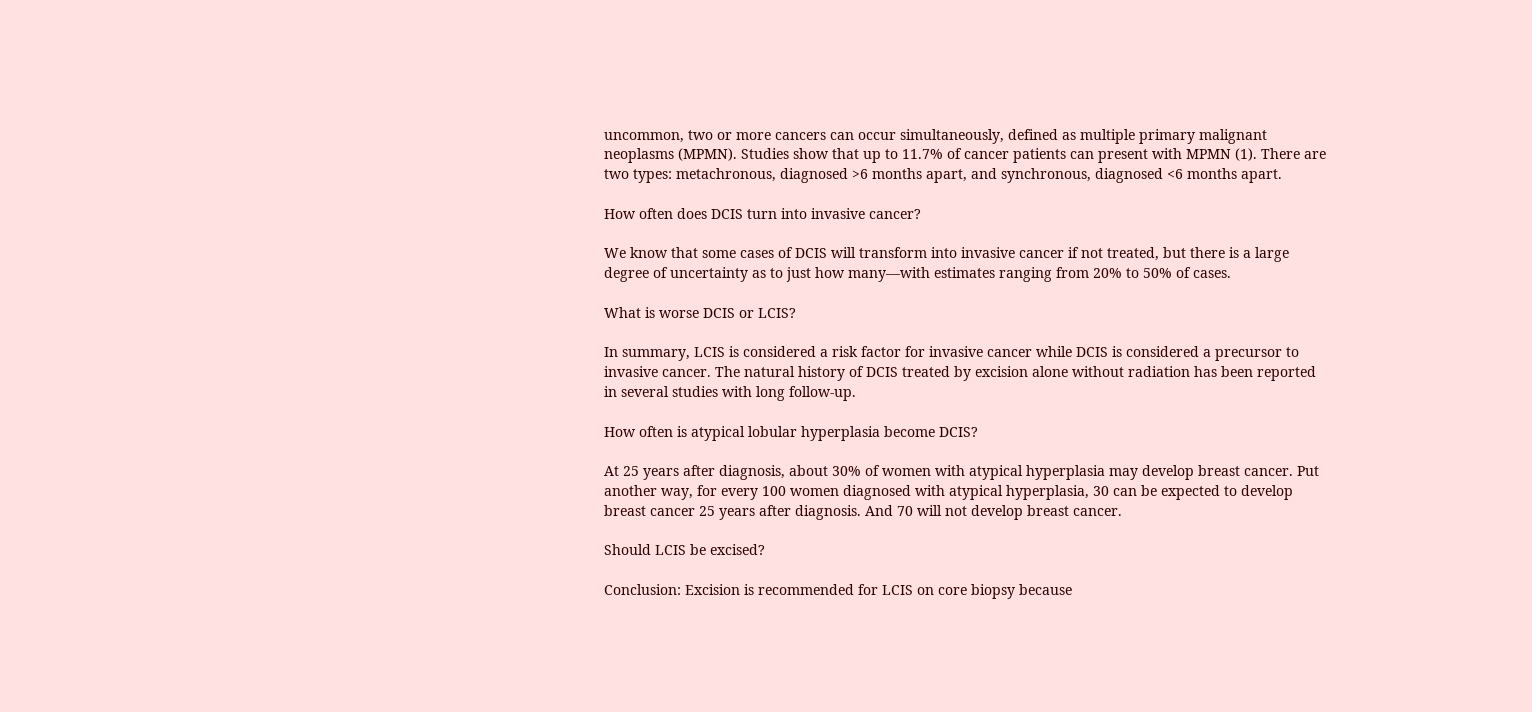uncommon, two or more cancers can occur simultaneously, defined as multiple primary malignant neoplasms (MPMN). Studies show that up to 11.7% of cancer patients can present with MPMN (1). There are two types: metachronous, diagnosed >6 months apart, and synchronous, diagnosed <6 months apart.

How often does DCIS turn into invasive cancer?

We know that some cases of DCIS will transform into invasive cancer if not treated, but there is a large degree of uncertainty as to just how many—with estimates ranging from 20% to 50% of cases.

What is worse DCIS or LCIS?

In summary, LCIS is considered a risk factor for invasive cancer while DCIS is considered a precursor to invasive cancer. The natural history of DCIS treated by excision alone without radiation has been reported in several studies with long follow-up.

How often is atypical lobular hyperplasia become DCIS?

At 25 years after diagnosis, about 30% of women with atypical hyperplasia may develop breast cancer. Put another way, for every 100 women diagnosed with atypical hyperplasia, 30 can be expected to develop breast cancer 25 years after diagnosis. And 70 will not develop breast cancer.

Should LCIS be excised?

Conclusion: Excision is recommended for LCIS on core biopsy because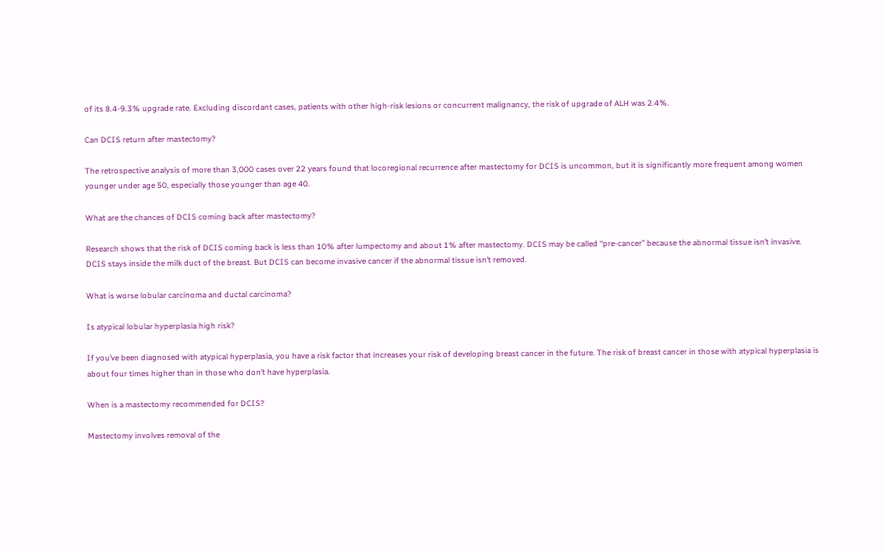of its 8.4-9.3% upgrade rate. Excluding discordant cases, patients with other high-risk lesions or concurrent malignancy, the risk of upgrade of ALH was 2.4%.

Can DCIS return after mastectomy?

The retrospective analysis of more than 3,000 cases over 22 years found that locoregional recurrence after mastectomy for DCIS is uncommon, but it is significantly more frequent among women younger under age 50, especially those younger than age 40.

What are the chances of DCIS coming back after mastectomy?

Research shows that the risk of DCIS coming back is less than 10% after lumpectomy and about 1% after mastectomy. DCIS may be called “pre-cancer” because the abnormal tissue isn’t invasive. DCIS stays inside the milk duct of the breast. But DCIS can become invasive cancer if the abnormal tissue isn’t removed.

What is worse lobular carcinoma and ductal carcinoma?

Is atypical lobular hyperplasia high risk?

If you’ve been diagnosed with atypical hyperplasia, you have a risk factor that increases your risk of developing breast cancer in the future. The risk of breast cancer in those with atypical hyperplasia is about four times higher than in those who don’t have hyperplasia.

When is a mastectomy recommended for DCIS?

Mastectomy involves removal of the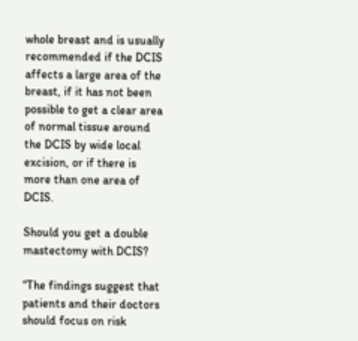whole breast and is usually recommended if the DCIS affects a large area of the breast, if it has not been possible to get a clear area of normal tissue around the DCIS by wide local excision, or if there is more than one area of DCIS.

Should you get a double mastectomy with DCIS?

“The findings suggest that patients and their doctors should focus on risk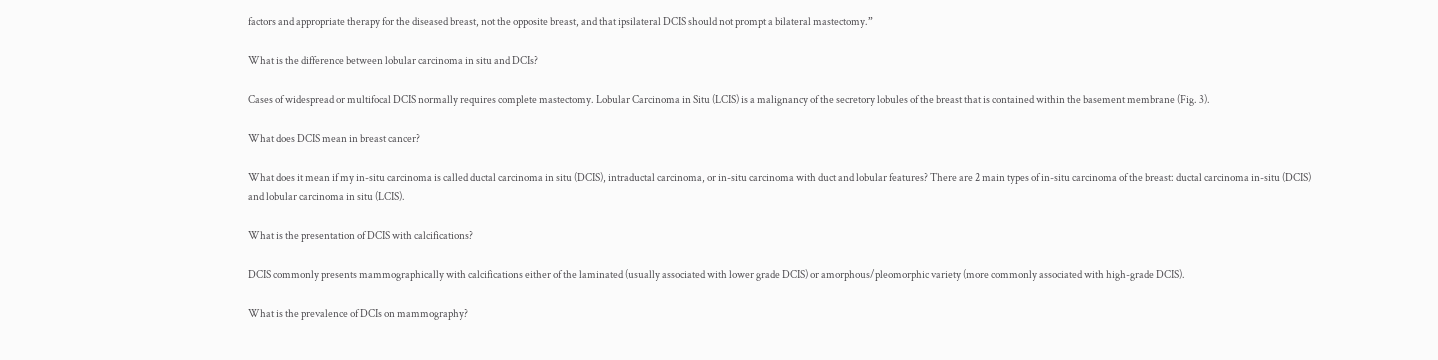factors and appropriate therapy for the diseased breast, not the opposite breast, and that ipsilateral DCIS should not prompt a bilateral mastectomy.”

What is the difference between lobular carcinoma in situ and DCIs?

Cases of widespread or multifocal DCIS normally requires complete mastectomy. Lobular Carcinoma in Situ (LCIS) is a malignancy of the secretory lobules of the breast that is contained within the basement membrane (Fig. 3).

What does DCIS mean in breast cancer?

What does it mean if my in-situ carcinoma is called ductal carcinoma in situ (DCIS), intraductal carcinoma, or in-situ carcinoma with duct and lobular features? There are 2 main types of in-situ carcinoma of the breast: ductal carcinoma in-situ (DCIS) and lobular carcinoma in situ (LCIS).

What is the presentation of DCIS with calcifications?

DCIS commonly presents mammographically with calcifications either of the laminated (usually associated with lower grade DCIS) or amorphous/pleomorphic variety (more commonly associated with high-grade DCIS).

What is the prevalence of DCIs on mammography?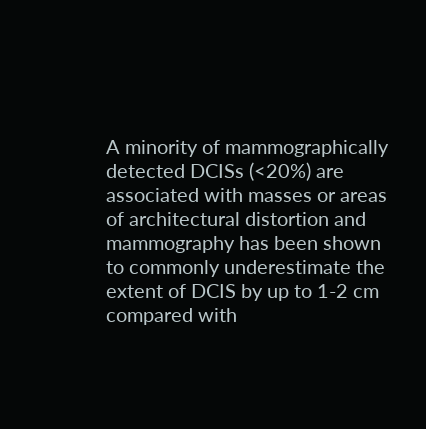A minority of mammographically detected DCISs (<20%) are associated with masses or areas of architectural distortion and mammography has been shown to commonly underestimate the extent of DCIS by up to 1-2 cm compared with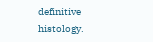definitive histology.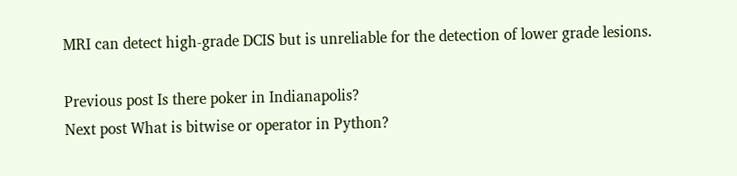MRI can detect high-grade DCIS but is unreliable for the detection of lower grade lesions.

Previous post Is there poker in Indianapolis?
Next post What is bitwise or operator in Python?